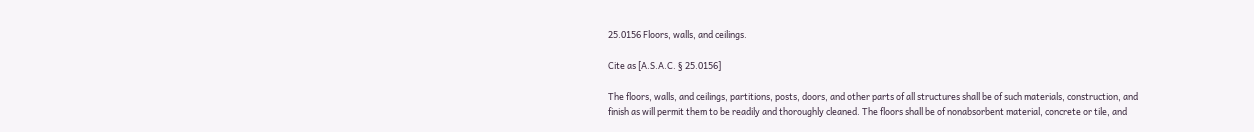25.0156 Floors, walls, and ceilings.

Cite as [A.S.A.C. § 25.0156]

The floors, walls, and ceilings, partitions, posts, doors, and other parts of all structures shall be of such materials, construction, and finish as will permit them to be readily and thoroughly cleaned. The floors shall be of nonabsorbent material, concrete or tile, and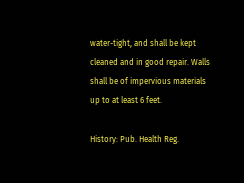water-tight, and shall be kept cleaned and in good repair. Walls shall be of impervious materials up to at least 6 feet.

History: Pub. Health Reg.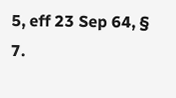5, eff 23 Sep 64, § 7.